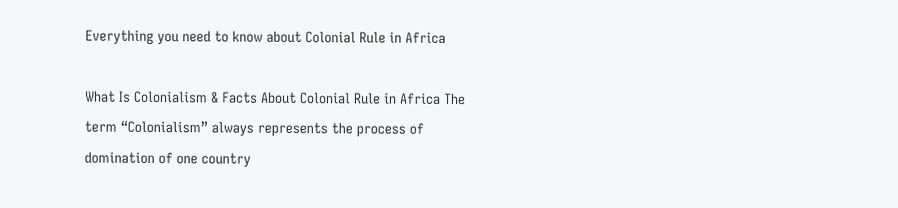Everything you need to know about Colonial Rule in Africa

What Is Colonialism & Facts About Colonial Rule in Africa The term “Colonialism” always represents the process of domination of one country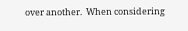over another.  When considering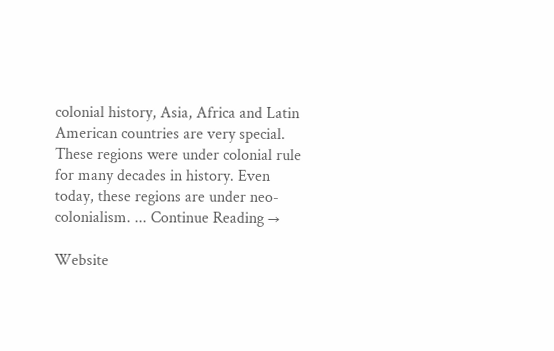colonial history, Asia, Africa and Latin American countries are very special. These regions were under colonial rule for many decades in history. Even today, these regions are under neo-colonialism. ... Continue Reading →

Website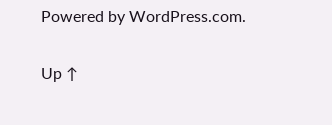Powered by WordPress.com.

Up ↑